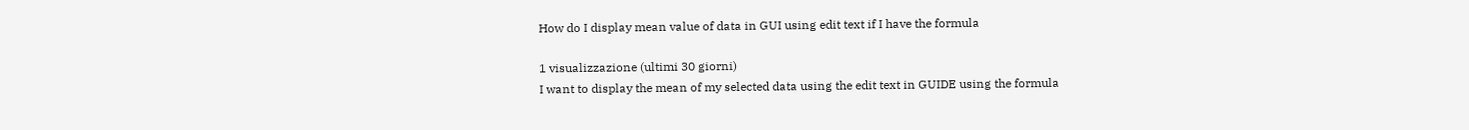How do I display mean value of data in GUI using edit text if I have the formula

1 visualizzazione (ultimi 30 giorni)
I want to display the mean of my selected data using the edit text in GUIDE using the formula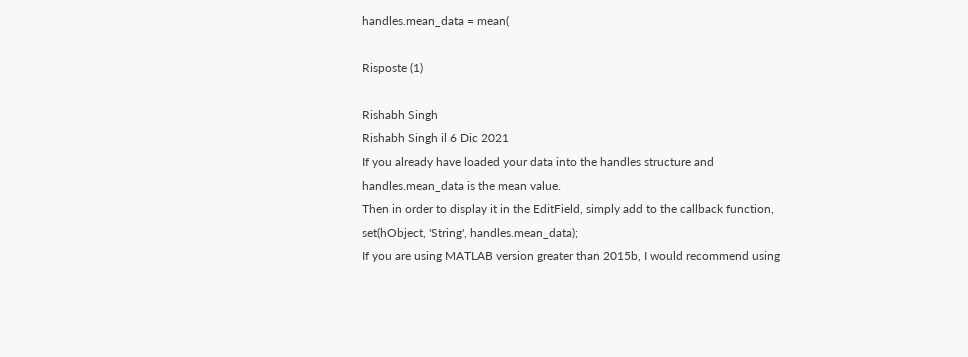handles.mean_data = mean(

Risposte (1)

Rishabh Singh
Rishabh Singh il 6 Dic 2021
If you already have loaded your data into the handles structure and handles.mean_data is the mean value.
Then in order to display it in the EditField, simply add to the callback function,
set(hObject, 'String', handles.mean_data);
If you are using MATLAB version greater than 2015b, I would recommend using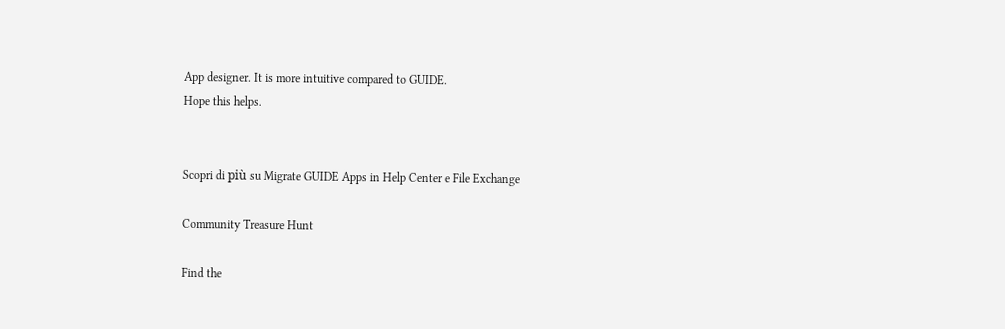App designer. It is more intuitive compared to GUIDE.
Hope this helps.


Scopri di più su Migrate GUIDE Apps in Help Center e File Exchange

Community Treasure Hunt

Find the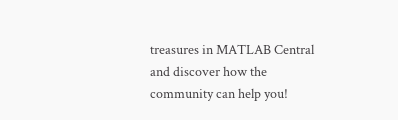treasures in MATLAB Central and discover how the community can help you!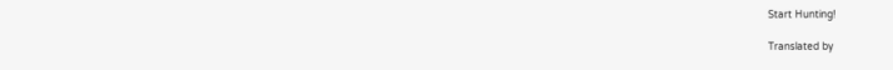Start Hunting!

Translated by